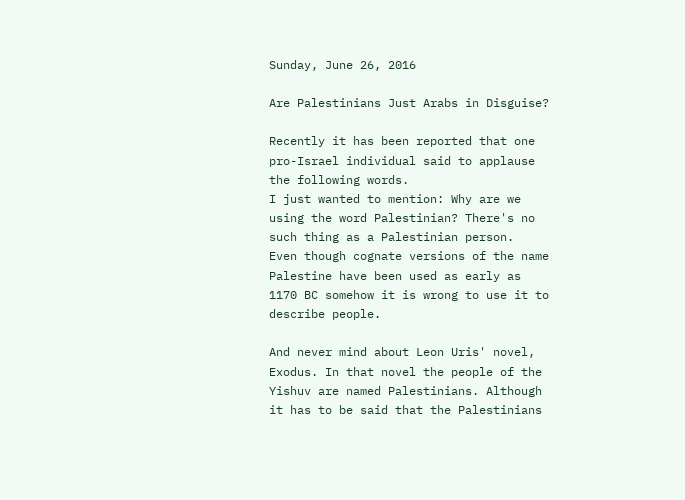Sunday, June 26, 2016

Are Palestinians Just Arabs in Disguise?

Recently it has been reported that one pro-Israel individual said to applause the following words.
I just wanted to mention: Why are we using the word Palestinian? There's no such thing as a Palestinian person.
Even though cognate versions of the name Palestine have been used as early as 1170 BC somehow it is wrong to use it to describe people.

And never mind about Leon Uris' novel, Exodus. In that novel the people of the Yishuv are named Palestinians. Although it has to be said that the Palestinians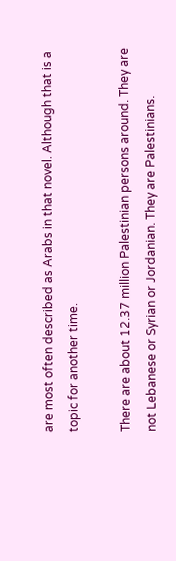are most often described as Arabs in that novel. Although that is a topic for another time.

There are about 12.37 million Palestinian persons around. They are not Lebanese or Syrian or Jordanian. They are Palestinians.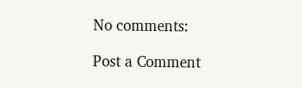No comments:

Post a Comment